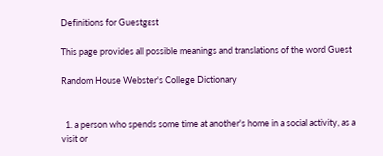Definitions for Guestgɛst

This page provides all possible meanings and translations of the word Guest

Random House Webster's College Dictionary


  1. a person who spends some time at another's home in a social activity, as a visit or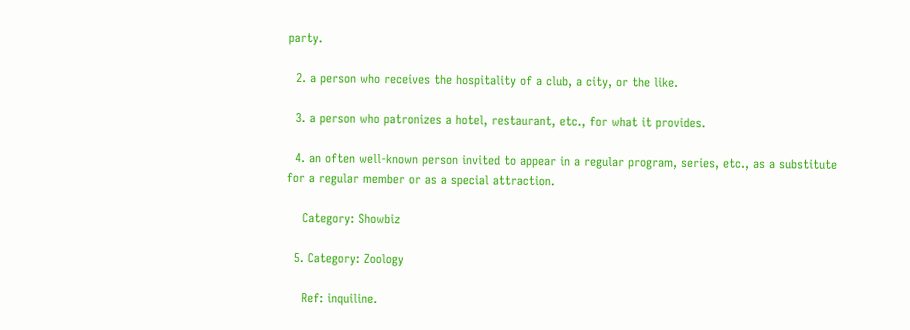party.

  2. a person who receives the hospitality of a club, a city, or the like.

  3. a person who patronizes a hotel, restaurant, etc., for what it provides.

  4. an often well-known person invited to appear in a regular program, series, etc., as a substitute for a regular member or as a special attraction.

    Category: Showbiz

  5. Category: Zoology

    Ref: inquiline.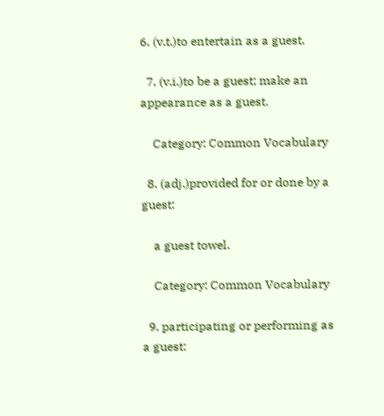6. (v.t.)to entertain as a guest.

  7. (v.i.)to be a guest; make an appearance as a guest.

    Category: Common Vocabulary

  8. (adj.)provided for or done by a guest:

    a guest towel.

    Category: Common Vocabulary

  9. participating or performing as a guest: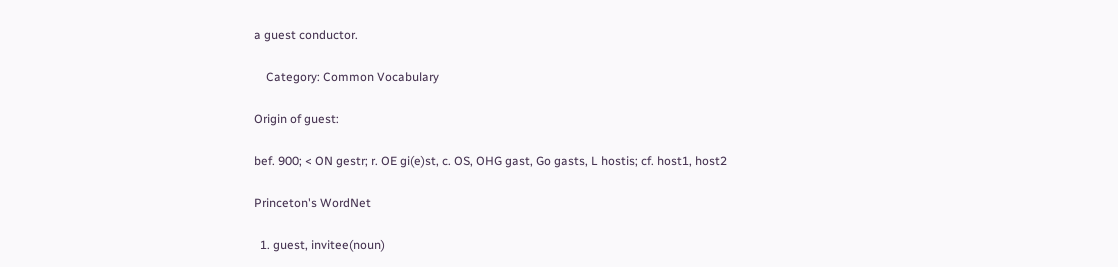a guest conductor.

    Category: Common Vocabulary

Origin of guest:

bef. 900; < ON gestr; r. OE gi(e)st, c. OS, OHG gast, Go gasts, L hostis; cf. host1, host2

Princeton's WordNet

  1. guest, invitee(noun)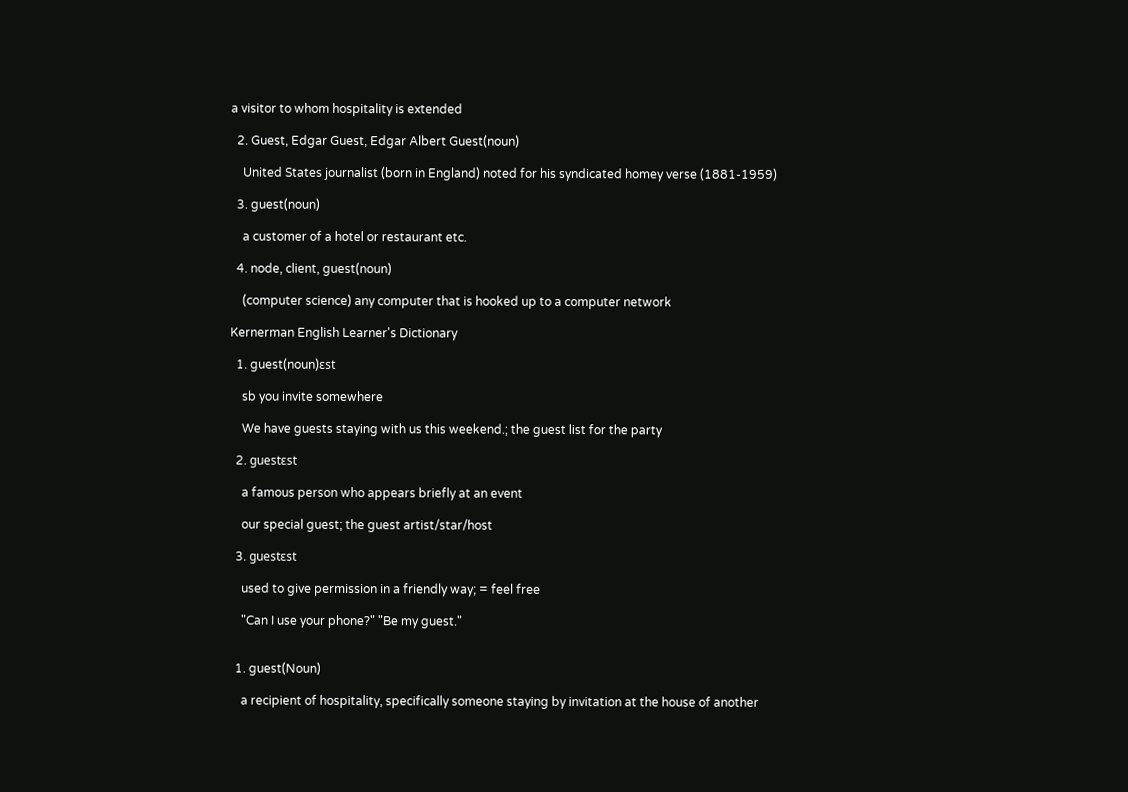a visitor to whom hospitality is extended

  2. Guest, Edgar Guest, Edgar Albert Guest(noun)

    United States journalist (born in England) noted for his syndicated homey verse (1881-1959)

  3. guest(noun)

    a customer of a hotel or restaurant etc.

  4. node, client, guest(noun)

    (computer science) any computer that is hooked up to a computer network

Kernerman English Learner's Dictionary

  1. guest(noun)ɛst

    sb you invite somewhere

    We have guests staying with us this weekend.; the guest list for the party

  2. guestɛst

    a famous person who appears briefly at an event

    our special guest; the guest artist/star/host

  3. guestɛst

    used to give permission in a friendly way; = feel free

    "Can I use your phone?" "Be my guest."


  1. guest(Noun)

    a recipient of hospitality, specifically someone staying by invitation at the house of another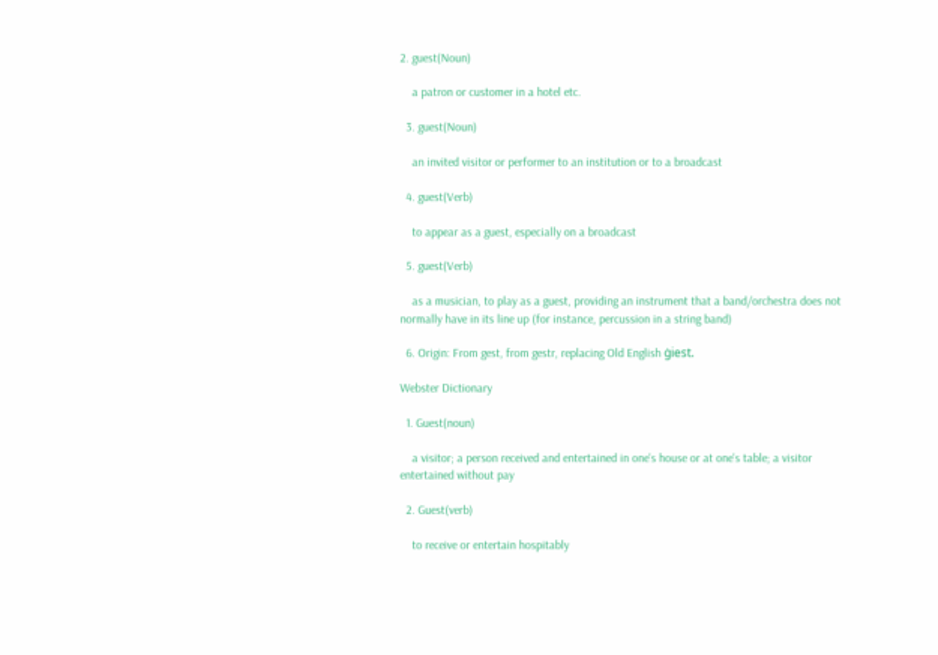2. guest(Noun)

    a patron or customer in a hotel etc.

  3. guest(Noun)

    an invited visitor or performer to an institution or to a broadcast

  4. guest(Verb)

    to appear as a guest, especially on a broadcast

  5. guest(Verb)

    as a musician, to play as a guest, providing an instrument that a band/orchestra does not normally have in its line up (for instance, percussion in a string band)

  6. Origin: From gest, from gestr, replacing Old English ġiest.

Webster Dictionary

  1. Guest(noun)

    a visitor; a person received and entertained in one's house or at one's table; a visitor entertained without pay

  2. Guest(verb)

    to receive or entertain hospitably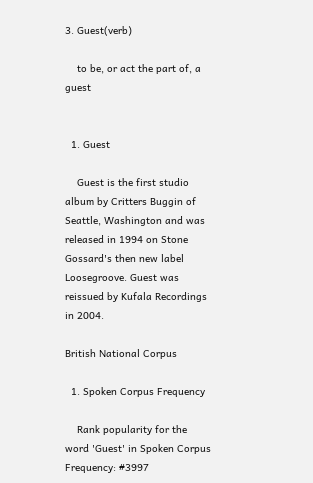3. Guest(verb)

    to be, or act the part of, a guest


  1. Guest

    Guest is the first studio album by Critters Buggin of Seattle, Washington and was released in 1994 on Stone Gossard's then new label Loosegroove. Guest was reissued by Kufala Recordings in 2004.

British National Corpus

  1. Spoken Corpus Frequency

    Rank popularity for the word 'Guest' in Spoken Corpus Frequency: #3997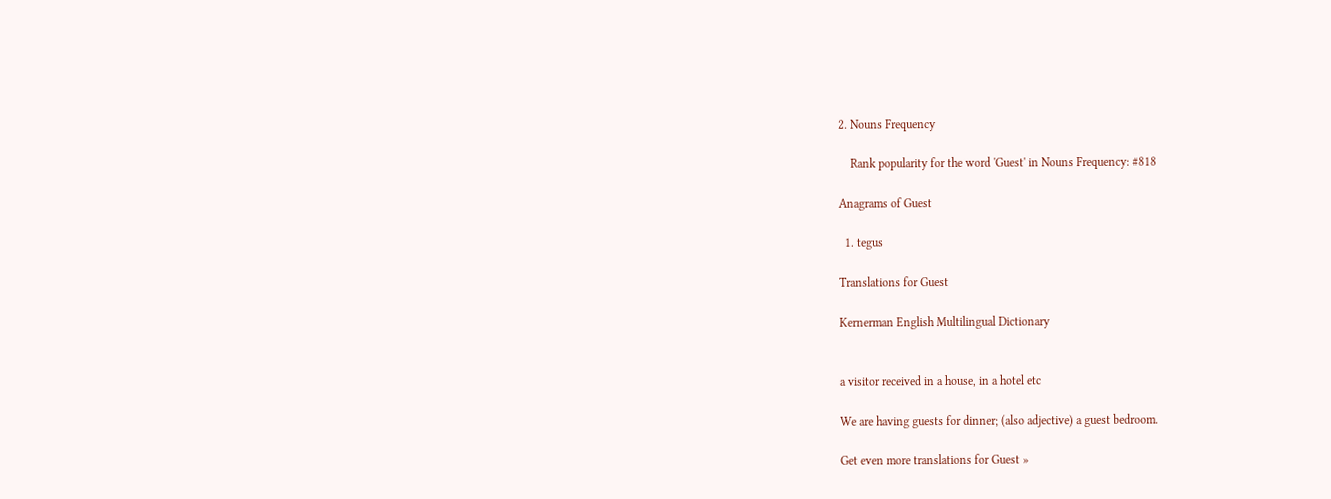2. Nouns Frequency

    Rank popularity for the word 'Guest' in Nouns Frequency: #818

Anagrams of Guest

  1. tegus

Translations for Guest

Kernerman English Multilingual Dictionary


a visitor received in a house, in a hotel etc

We are having guests for dinner; (also adjective) a guest bedroom.

Get even more translations for Guest »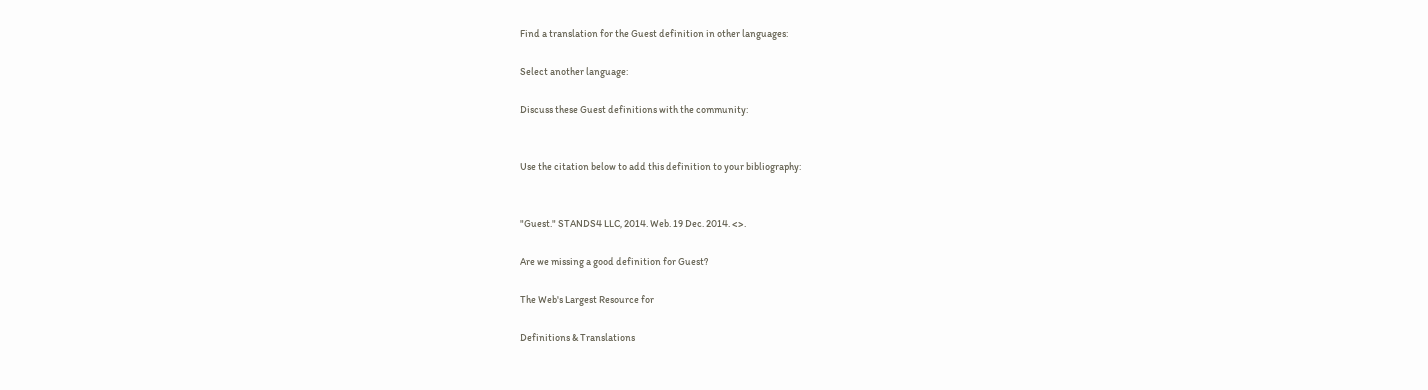Find a translation for the Guest definition in other languages:

Select another language:

Discuss these Guest definitions with the community:


Use the citation below to add this definition to your bibliography:


"Guest." STANDS4 LLC, 2014. Web. 19 Dec. 2014. <>.

Are we missing a good definition for Guest?

The Web's Largest Resource for

Definitions & Translations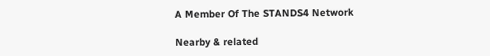A Member Of The STANDS4 Network

Nearby & related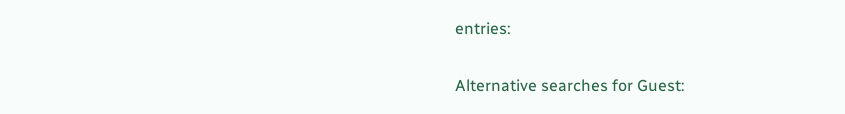entries:

Alternative searches for Guest: